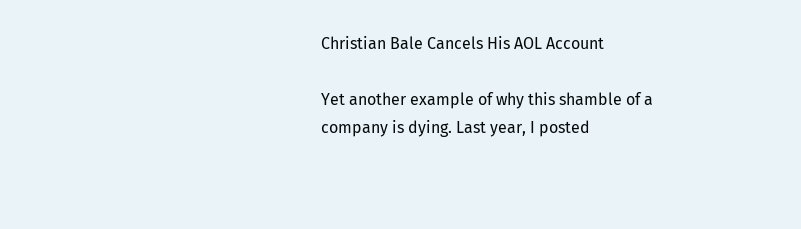Christian Bale Cancels His AOL Account

Yet another example of why this shamble of a company is dying. Last year, I posted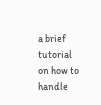a brief tutorial on how to handle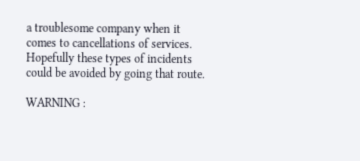a troublesome company when it comes to cancellations of services. Hopefully these types of incidents could be avoided by going that route.

WARNING :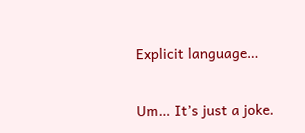Explicit language…

Um… It’s just a joke.